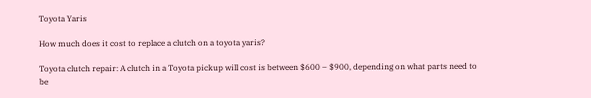Toyota Yaris

How much does it cost to replace a clutch on a toyota yaris?

Toyota clutch repair: A clutch in a Toyota pickup will cost is between $600 – $900, depending on what parts need to be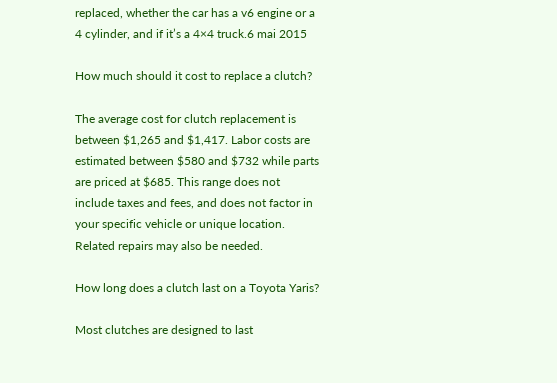replaced, whether the car has a v6 engine or a 4 cylinder, and if it’s a 4×4 truck.6 mai 2015

How much should it cost to replace a clutch?

The average cost for clutch replacement is between $1,265 and $1,417. Labor costs are estimated between $580 and $732 while parts are priced at $685. This range does not include taxes and fees, and does not factor in your specific vehicle or unique location. Related repairs may also be needed.

How long does a clutch last on a Toyota Yaris?

Most clutches are designed to last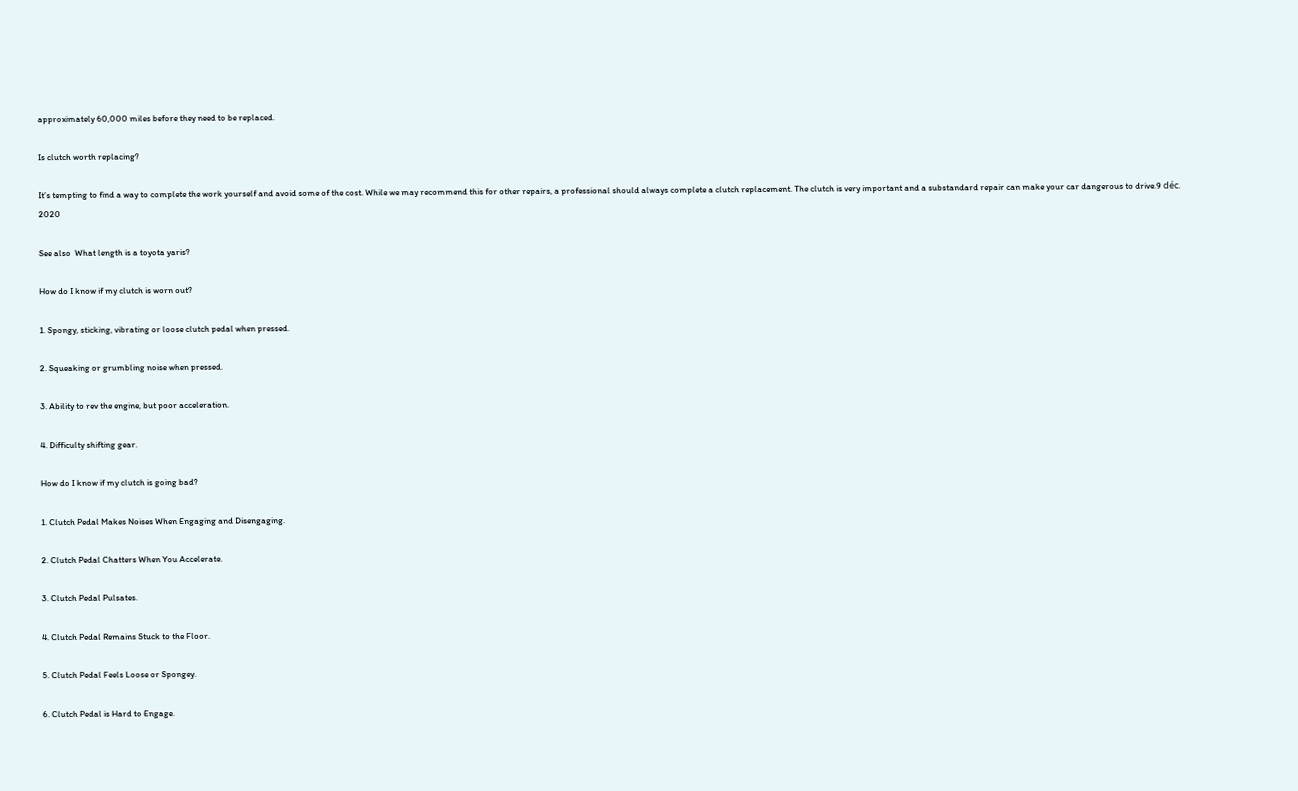approximately 60,000 miles before they need to be replaced.

Is clutch worth replacing?

It’s tempting to find a way to complete the work yourself and avoid some of the cost. While we may recommend this for other repairs, a professional should always complete a clutch replacement. The clutch is very important and a substandard repair can make your car dangerous to drive.9 déc. 2020

See also  What length is a toyota yaris?

How do I know if my clutch is worn out?

1. Spongy, sticking, vibrating or loose clutch pedal when pressed.

2. Squeaking or grumbling noise when pressed.

3. Ability to rev the engine, but poor acceleration.

4. Difficulty shifting gear.

How do I know if my clutch is going bad?

1. Clutch Pedal Makes Noises When Engaging and Disengaging.

2. Clutch Pedal Chatters When You Accelerate.

3. Clutch Pedal Pulsates.

4. Clutch Pedal Remains Stuck to the Floor.

5. Clutch Pedal Feels Loose or Spongey.

6. Clutch Pedal is Hard to Engage.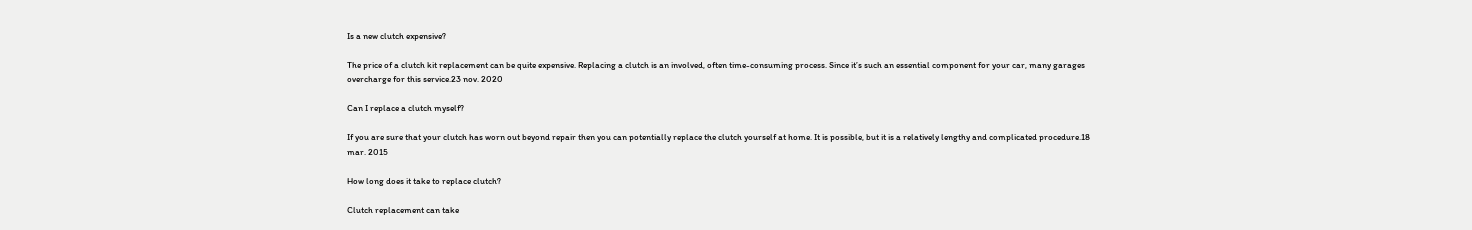Is a new clutch expensive?

The price of a clutch kit replacement can be quite expensive. Replacing a clutch is an involved, often time-consuming process. Since it’s such an essential component for your car, many garages overcharge for this service.23 nov. 2020

Can I replace a clutch myself?

If you are sure that your clutch has worn out beyond repair then you can potentially replace the clutch yourself at home. It is possible, but it is a relatively lengthy and complicated procedure.18 mar. 2015

How long does it take to replace clutch?

Clutch replacement can take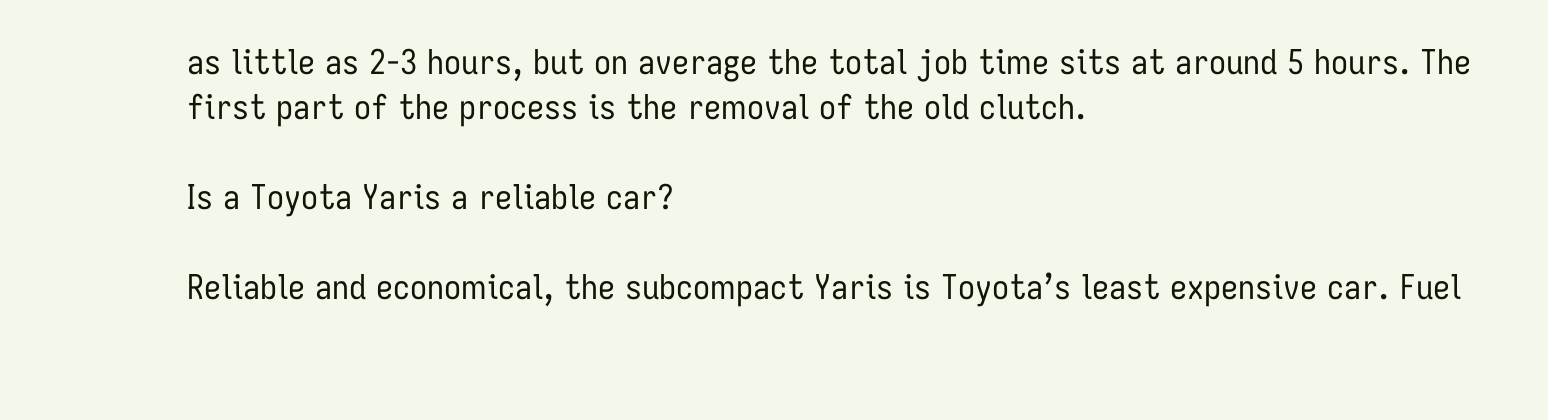as little as 2-3 hours, but on average the total job time sits at around 5 hours. The first part of the process is the removal of the old clutch.

Is a Toyota Yaris a reliable car?

Reliable and economical, the subcompact Yaris is Toyota’s least expensive car. Fuel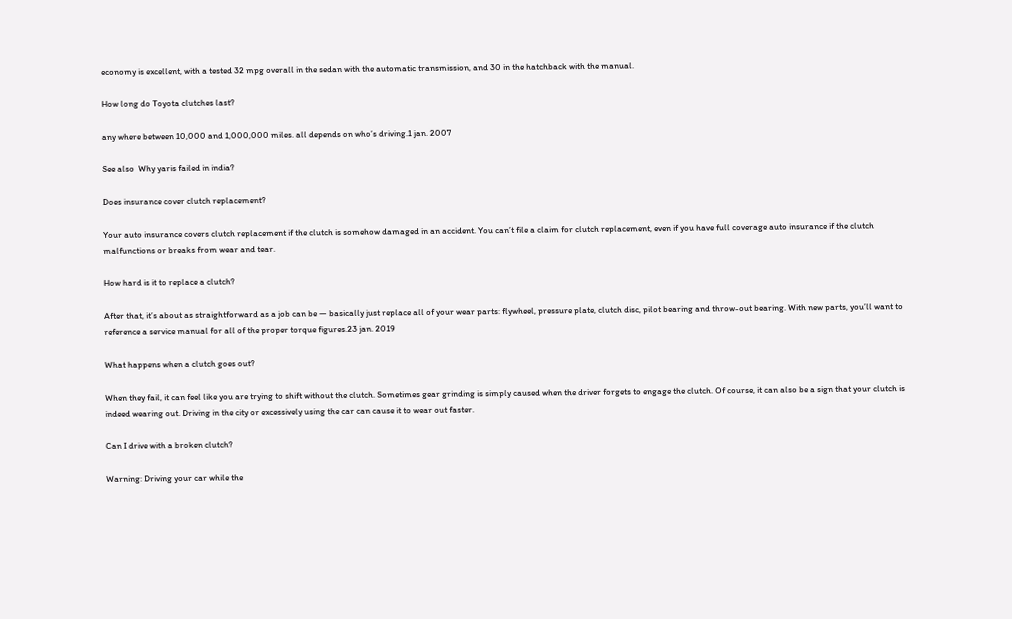economy is excellent, with a tested 32 mpg overall in the sedan with the automatic transmission, and 30 in the hatchback with the manual.

How long do Toyota clutches last?

any where between 10,000 and 1,000,000 miles. all depends on who’s driving.1 jan. 2007

See also  Why yaris failed in india?

Does insurance cover clutch replacement?

Your auto insurance covers clutch replacement if the clutch is somehow damaged in an accident. You can’t file a claim for clutch replacement, even if you have full coverage auto insurance if the clutch malfunctions or breaks from wear and tear.

How hard is it to replace a clutch?

After that, it’s about as straightforward as a job can be — basically just replace all of your wear parts: flywheel, pressure plate, clutch disc, pilot bearing and throw-out bearing. With new parts, you’ll want to reference a service manual for all of the proper torque figures.23 jan. 2019

What happens when a clutch goes out?

When they fail, it can feel like you are trying to shift without the clutch. Sometimes gear grinding is simply caused when the driver forgets to engage the clutch. Of course, it can also be a sign that your clutch is indeed wearing out. Driving in the city or excessively using the car can cause it to wear out faster.

Can I drive with a broken clutch?

Warning: Driving your car while the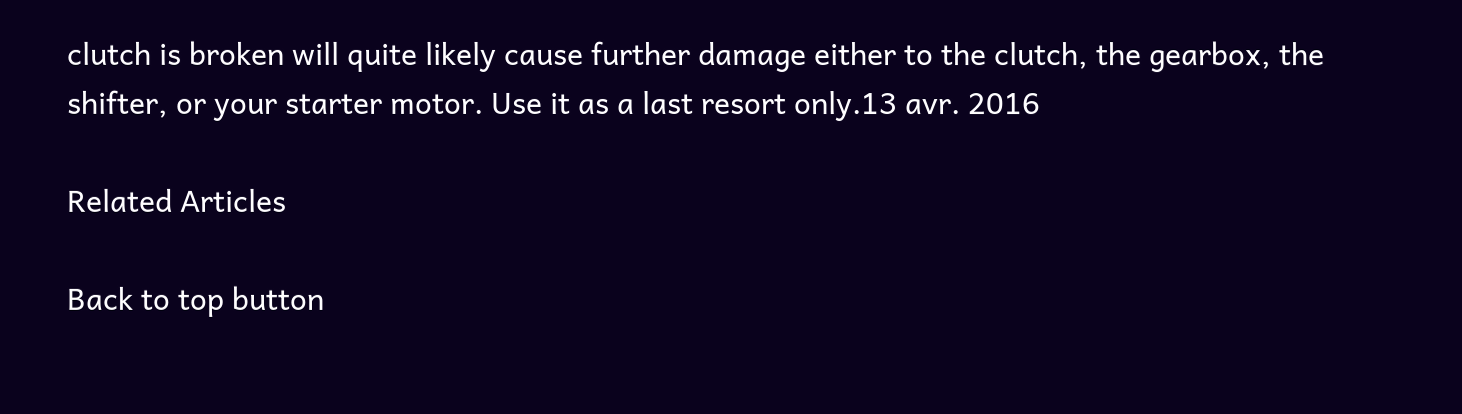clutch is broken will quite likely cause further damage either to the clutch, the gearbox, the shifter, or your starter motor. Use it as a last resort only.13 avr. 2016

Related Articles

Back to top button